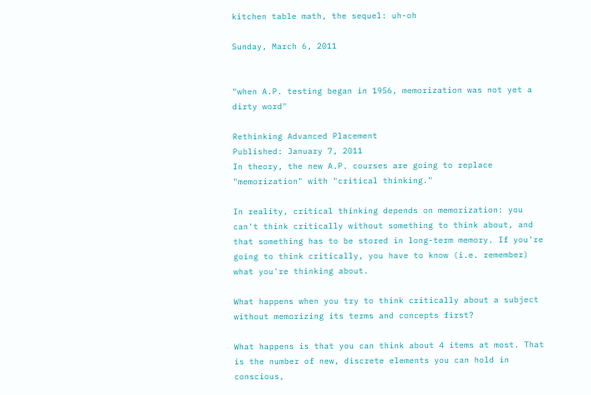kitchen table math, the sequel: uh-oh

Sunday, March 6, 2011


"when A.P. testing began in 1956, memorization was not yet a dirty word"

Rethinking Advanced Placement
Published: January 7, 2011
In theory, the new A.P. courses are going to replace "memorization" with "critical thinking."

In reality, critical thinking depends on memorization: you can't think critically without something to think about, and that something has to be stored in long-term memory. If you're going to think critically, you have to know (i.e. remember) what you're thinking about.

What happens when you try to think critically about a subject without memorizing its terms and concepts first?

What happens is that you can think about 4 items at most. That is the number of new, discrete elements you can hold in conscious,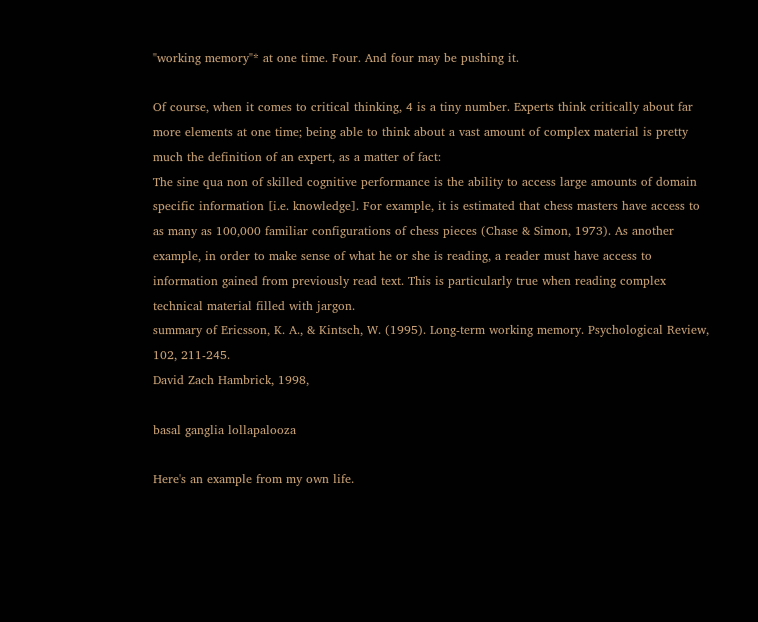"working memory"* at one time. Four. And four may be pushing it.

Of course, when it comes to critical thinking, 4 is a tiny number. Experts think critically about far more elements at one time; being able to think about a vast amount of complex material is pretty much the definition of an expert, as a matter of fact:
The sine qua non of skilled cognitive performance is the ability to access large amounts of domain specific information [i.e. knowledge]. For example, it is estimated that chess masters have access to as many as 100,000 familiar configurations of chess pieces (Chase & Simon, 1973). As another example, in order to make sense of what he or she is reading, a reader must have access to information gained from previously read text. This is particularly true when reading complex technical material filled with jargon.
summary of Ericsson, K. A., & Kintsch, W. (1995). Long-term working memory. Psychological Review, 102, 211-245.
David Zach Hambrick, 1998,

basal ganglia lollapalooza

Here's an example from my own life.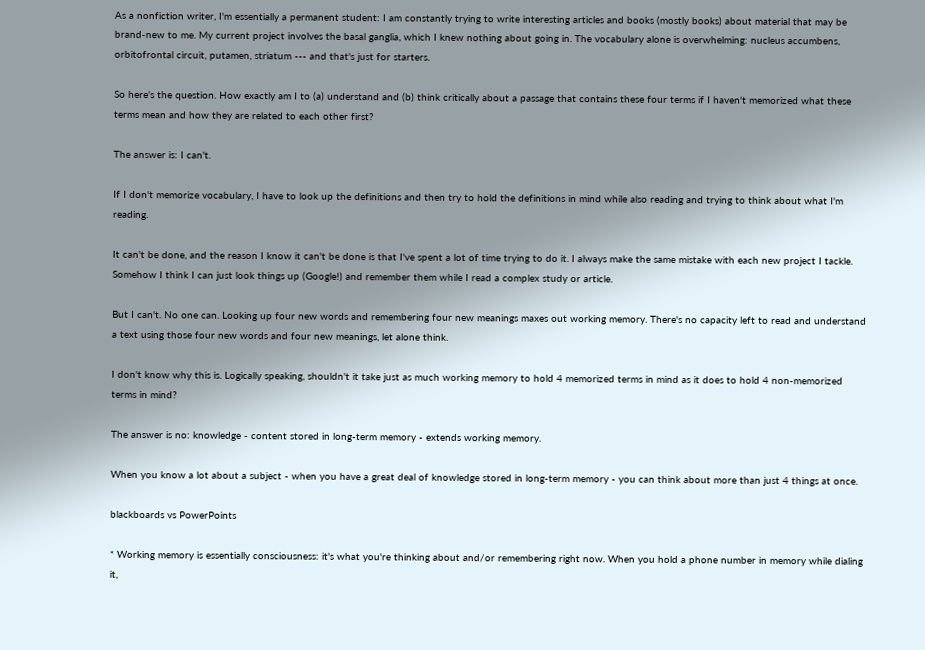As a nonfiction writer, I'm essentially a permanent student: I am constantly trying to write interesting articles and books (mostly books) about material that may be brand-new to me. My current project involves the basal ganglia, which I knew nothing about going in. The vocabulary alone is overwhelming: nucleus accumbens, orbitofrontal circuit, putamen, striatum --- and that's just for starters.

So here's the question. How exactly am I to (a) understand and (b) think critically about a passage that contains these four terms if I haven't memorized what these terms mean and how they are related to each other first?

The answer is: I can't.

If I don't memorize vocabulary, I have to look up the definitions and then try to hold the definitions in mind while also reading and trying to think about what I'm reading.

It can't be done, and the reason I know it can't be done is that I've spent a lot of time trying to do it. I always make the same mistake with each new project I tackle. Somehow I think I can just look things up (Google!) and remember them while I read a complex study or article.

But I can't. No one can. Looking up four new words and remembering four new meanings maxes out working memory. There's no capacity left to read and understand a text using those four new words and four new meanings, let alone think.

I don't know why this is. Logically speaking, shouldn't it take just as much working memory to hold 4 memorized terms in mind as it does to hold 4 non-memorized terms in mind?

The answer is no: knowledge - content stored in long-term memory - extends working memory.

When you know a lot about a subject - when you have a great deal of knowledge stored in long-term memory - you can think about more than just 4 things at once.

blackboards vs PowerPoints

* Working memory is essentially consciousness: it's what you're thinking about and/or remembering right now. When you hold a phone number in memory while dialing it,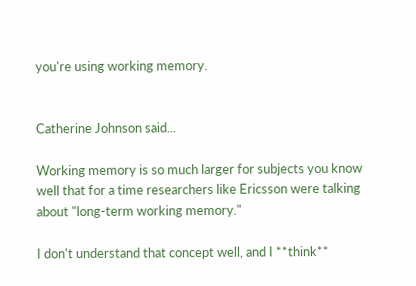you're using working memory.


Catherine Johnson said...

Working memory is so much larger for subjects you know well that for a time researchers like Ericsson were talking about "long-term working memory."

I don't understand that concept well, and I **think**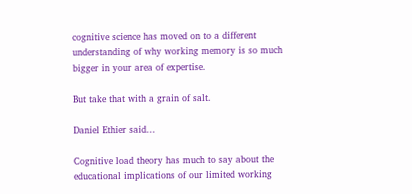cognitive science has moved on to a different understanding of why working memory is so much bigger in your area of expertise.

But take that with a grain of salt.

Daniel Ethier said...

Cognitive load theory has much to say about the educational implications of our limited working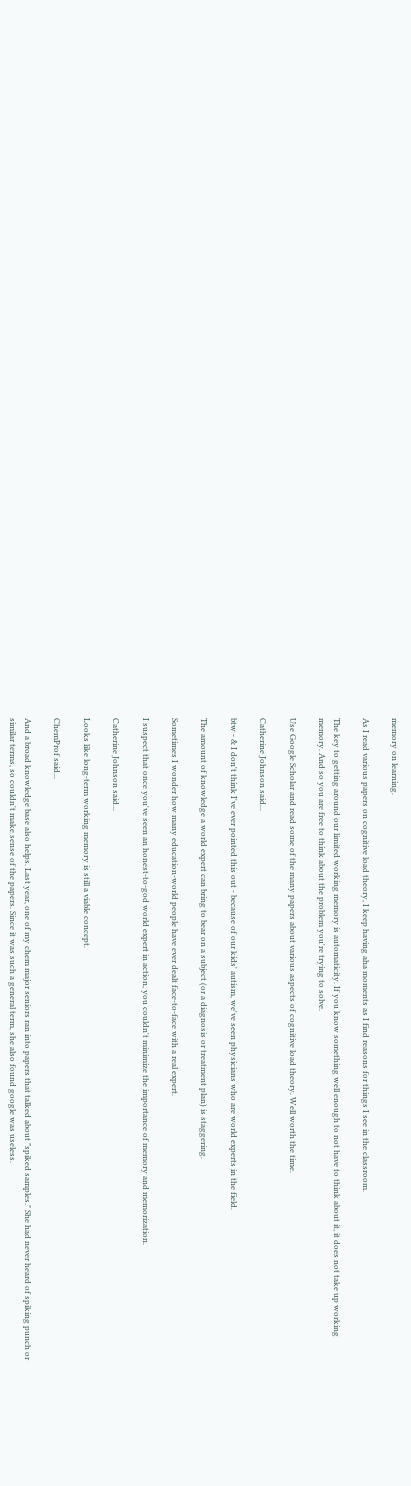memory on learning.

As I read various papers on cognitive load theory, I keep having aha moments as I find reasons for things I see in the classroom.

The key to getting around our limited working memory is automaticity. If you know something well enough to not have to think about it, it does not take up working memory. And so you are free to think about the problem you're trying to solve.

Use Google Scholar and read some of the many papers about various aspects of cognitive load theory. Well worth the time.

Catherine Johnson said...

btw - & I don't think I've ever pointed this out - because of our kids' autism, we've seen physicians who are world experts in the field.

The amount of knowledge a world expert can bring to bear on a subject (or a diagnosis or treatment plan) is staggering.

Sometimes I wonder how many education-world people have ever dealt face-to-face with a real expert.

I suspect that once you've seen an honest-to-god world expert in action, you couldn't minimize the importance of memory and memorization.

Catherine Johnson said...

Looks like long-term working memory is still a viable concept.

ChemProf said...

And a broad knowledge base also helps. Last year, one of my chem major seniors ran into papers that talked about "spiked samples." She had never heard of spiking punch or similar terms, so couldn't make sense of the papers. Since it was such a general term, she also found google was useless.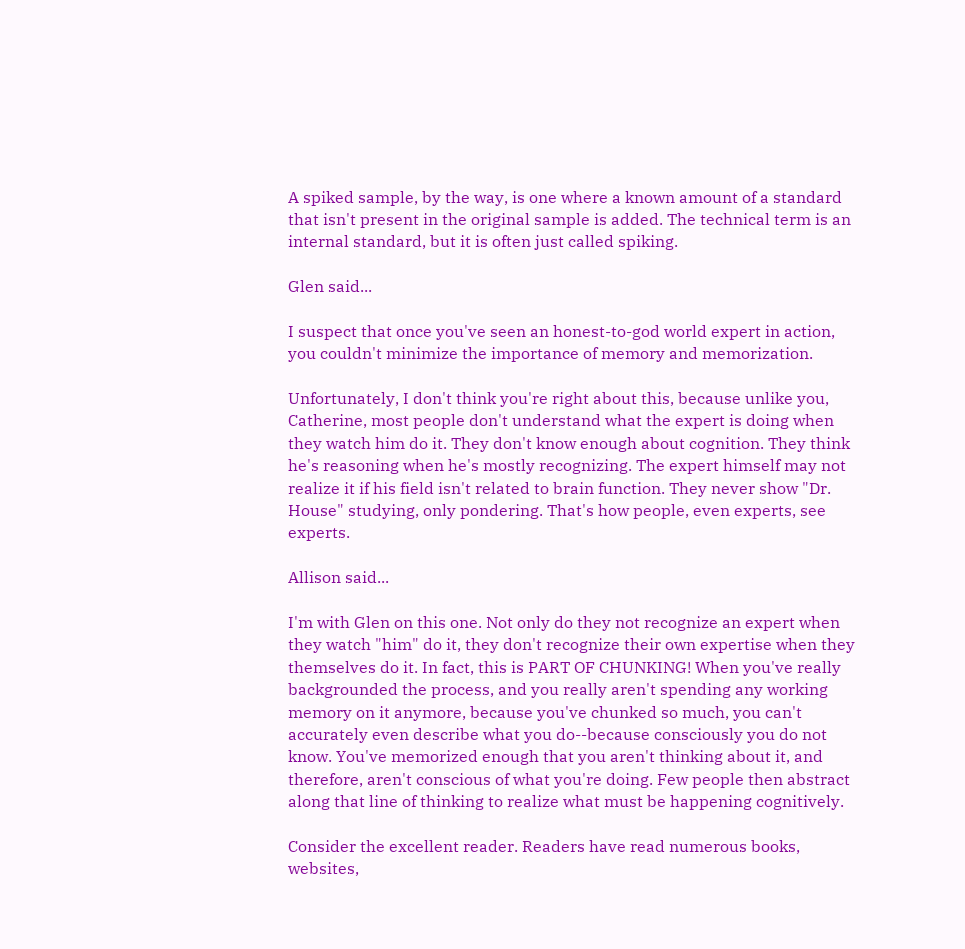A spiked sample, by the way, is one where a known amount of a standard that isn't present in the original sample is added. The technical term is an internal standard, but it is often just called spiking.

Glen said...

I suspect that once you've seen an honest-to-god world expert in action, you couldn't minimize the importance of memory and memorization.

Unfortunately, I don't think you're right about this, because unlike you, Catherine, most people don't understand what the expert is doing when they watch him do it. They don't know enough about cognition. They think he's reasoning when he's mostly recognizing. The expert himself may not realize it if his field isn't related to brain function. They never show "Dr. House" studying, only pondering. That's how people, even experts, see experts.

Allison said...

I'm with Glen on this one. Not only do they not recognize an expert when they watch "him" do it, they don't recognize their own expertise when they themselves do it. In fact, this is PART OF CHUNKING! When you've really backgrounded the process, and you really aren't spending any working memory on it anymore, because you've chunked so much, you can't accurately even describe what you do--because consciously you do not know. You've memorized enough that you aren't thinking about it, and therefore, aren't conscious of what you're doing. Few people then abstract along that line of thinking to realize what must be happening cognitively.

Consider the excellent reader. Readers have read numerous books, websites,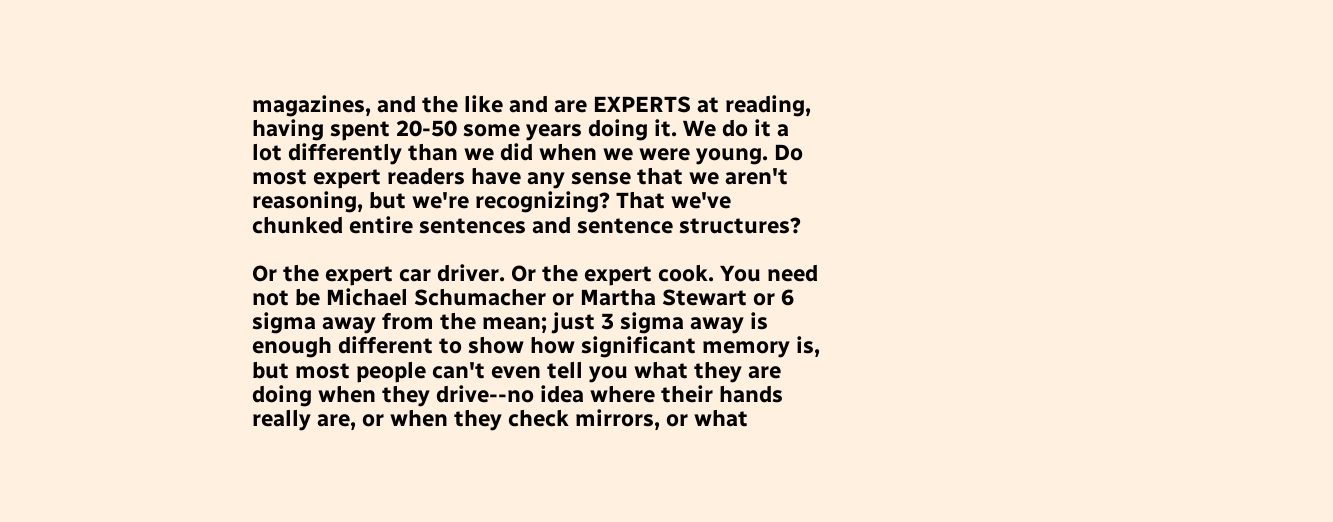magazines, and the like and are EXPERTS at reading, having spent 20-50 some years doing it. We do it a lot differently than we did when we were young. Do most expert readers have any sense that we aren't reasoning, but we're recognizing? That we've chunked entire sentences and sentence structures?

Or the expert car driver. Or the expert cook. You need not be Michael Schumacher or Martha Stewart or 6 sigma away from the mean; just 3 sigma away is enough different to show how significant memory is, but most people can't even tell you what they are doing when they drive--no idea where their hands really are, or when they check mirrors, or what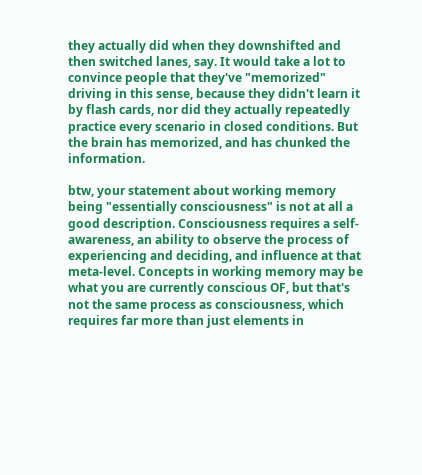they actually did when they downshifted and then switched lanes, say. It would take a lot to convince people that they've "memorized" driving in this sense, because they didn't learn it by flash cards, nor did they actually repeatedly practice every scenario in closed conditions. But the brain has memorized, and has chunked the information.

btw, your statement about working memory being "essentially consciousness" is not at all a good description. Consciousness requires a self-awareness, an ability to observe the process of experiencing and deciding, and influence at that meta-level. Concepts in working memory may be what you are currently conscious OF, but that's not the same process as consciousness, which requires far more than just elements in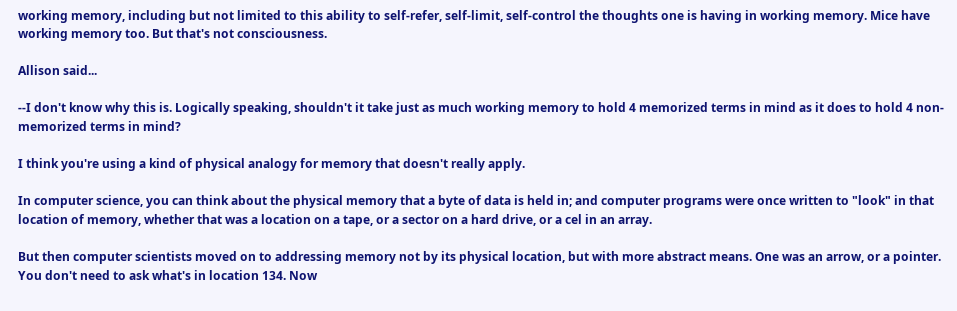working memory, including but not limited to this ability to self-refer, self-limit, self-control the thoughts one is having in working memory. Mice have working memory too. But that's not consciousness.

Allison said...

--I don't know why this is. Logically speaking, shouldn't it take just as much working memory to hold 4 memorized terms in mind as it does to hold 4 non-memorized terms in mind?

I think you're using a kind of physical analogy for memory that doesn't really apply.

In computer science, you can think about the physical memory that a byte of data is held in; and computer programs were once written to "look" in that location of memory, whether that was a location on a tape, or a sector on a hard drive, or a cel in an array.

But then computer scientists moved on to addressing memory not by its physical location, but with more abstract means. One was an arrow, or a pointer. You don't need to ask what's in location 134. Now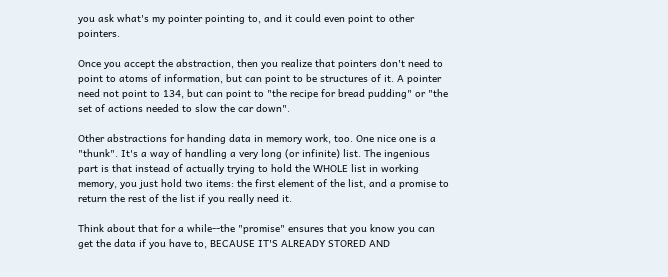you ask what's my pointer pointing to, and it could even point to other pointers.

Once you accept the abstraction, then you realize that pointers don't need to point to atoms of information, but can point to be structures of it. A pointer need not point to 134, but can point to "the recipe for bread pudding" or "the set of actions needed to slow the car down".

Other abstractions for handing data in memory work, too. One nice one is a "thunk". It's a way of handling a very long (or infinite) list. The ingenious part is that instead of actually trying to hold the WHOLE list in working memory, you just hold two items: the first element of the list, and a promise to return the rest of the list if you really need it.

Think about that for a while--the "promise" ensures that you know you can get the data if you have to, BECAUSE IT'S ALREADY STORED AND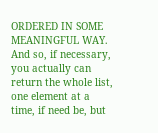ORDERED IN SOME MEANINGFUL WAY. And so, if necessary, you actually can return the whole list, one element at a time, if need be, but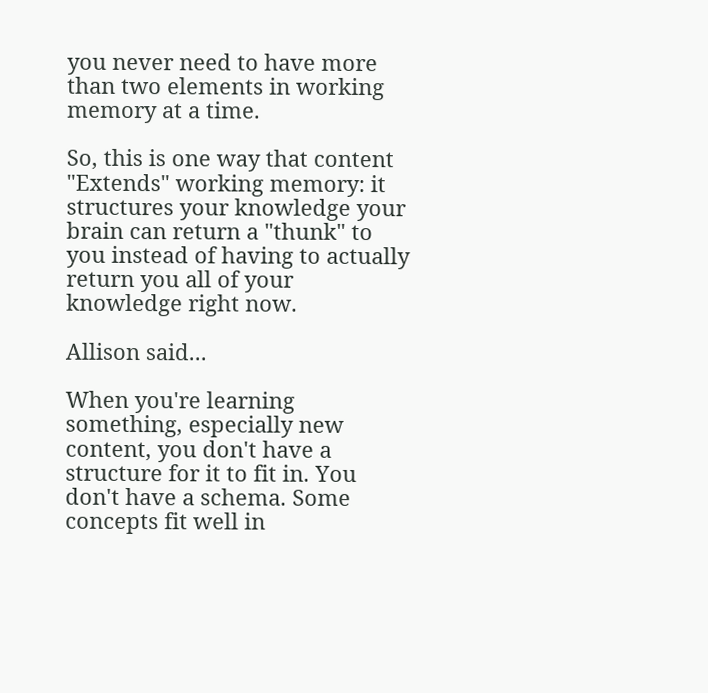you never need to have more than two elements in working memory at a time.

So, this is one way that content "Extends" working memory: it structures your knowledge your brain can return a "thunk" to you instead of having to actually return you all of your knowledge right now.

Allison said...

When you're learning something, especially new content, you don't have a structure for it to fit in. You don't have a schema. Some concepts fit well in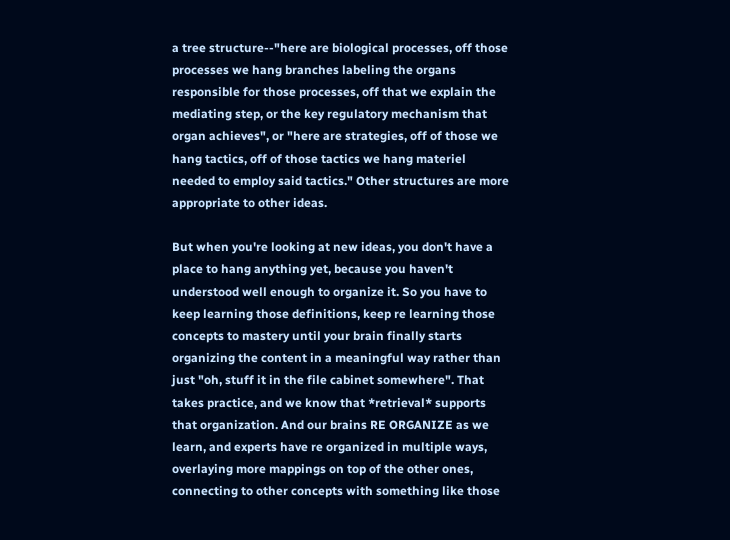a tree structure--"here are biological processes, off those processes we hang branches labeling the organs responsible for those processes, off that we explain the mediating step, or the key regulatory mechanism that organ achieves", or "here are strategies, off of those we hang tactics, off of those tactics we hang materiel needed to employ said tactics." Other structures are more appropriate to other ideas.

But when you're looking at new ideas, you don't have a place to hang anything yet, because you haven't understood well enough to organize it. So you have to keep learning those definitions, keep re learning those concepts to mastery until your brain finally starts organizing the content in a meaningful way rather than just "oh, stuff it in the file cabinet somewhere". That takes practice, and we know that *retrieval* supports that organization. And our brains RE ORGANIZE as we learn, and experts have re organized in multiple ways, overlaying more mappings on top of the other ones, connecting to other concepts with something like those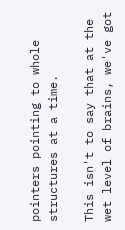pointers pointing to whole structures at a time.

This isn't to say that at the wet level of brains, we've got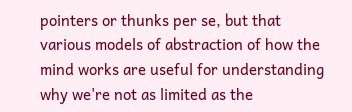pointers or thunks per se, but that various models of abstraction of how the mind works are useful for understanding why we're not as limited as the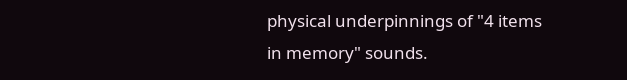physical underpinnings of "4 items in memory" sounds.